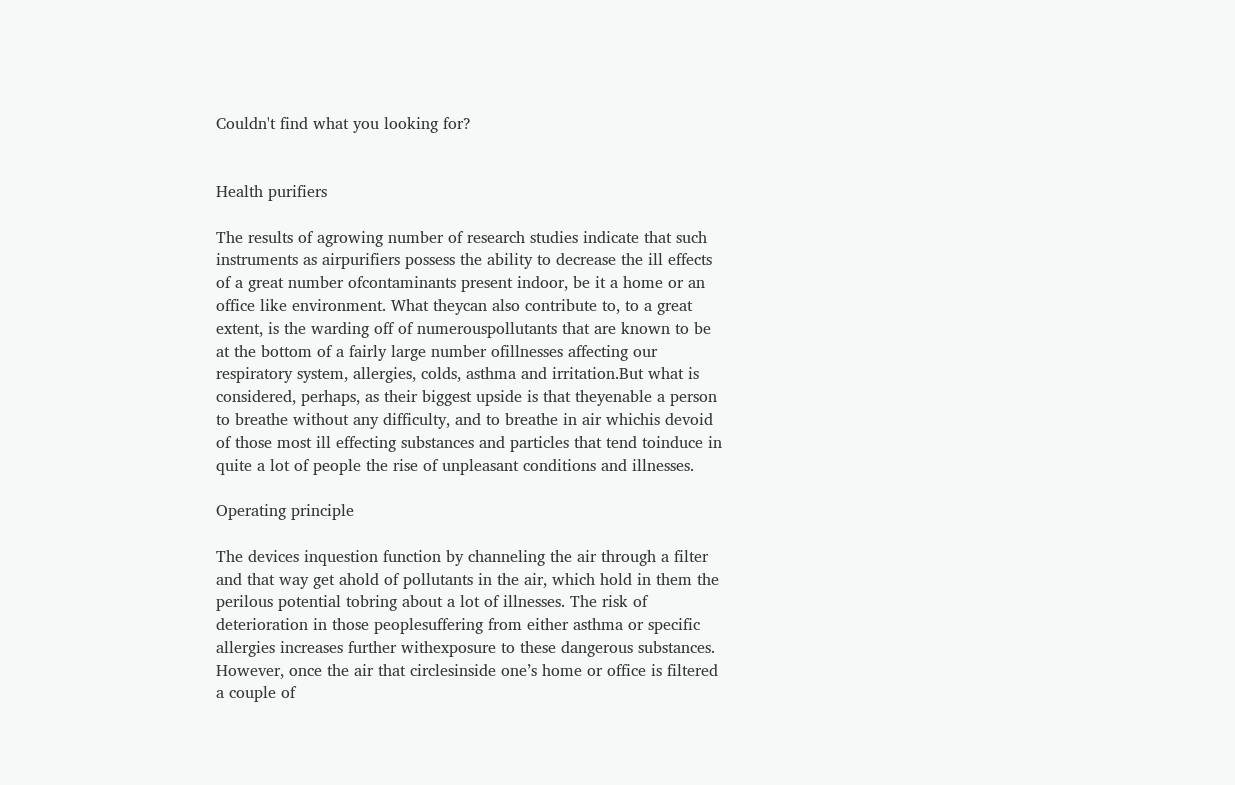Couldn't find what you looking for?


Health purifiers

The results of agrowing number of research studies indicate that such instruments as airpurifiers possess the ability to decrease the ill effects of a great number ofcontaminants present indoor, be it a home or an office like environment. What theycan also contribute to, to a great extent, is the warding off of numerouspollutants that are known to be at the bottom of a fairly large number ofillnesses affecting our respiratory system, allergies, colds, asthma and irritation.But what is considered, perhaps, as their biggest upside is that theyenable a person to breathe without any difficulty, and to breathe in air whichis devoid of those most ill effecting substances and particles that tend toinduce in quite a lot of people the rise of unpleasant conditions and illnesses.

Operating principle

The devices inquestion function by channeling the air through a filter and that way get ahold of pollutants in the air, which hold in them the perilous potential tobring about a lot of illnesses. The risk of deterioration in those peoplesuffering from either asthma or specific allergies increases further withexposure to these dangerous substances. However, once the air that circlesinside one’s home or office is filtered a couple of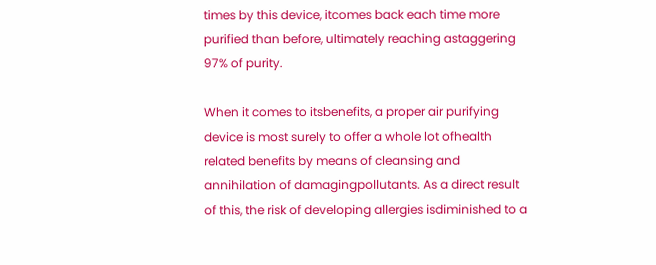times by this device, itcomes back each time more purified than before, ultimately reaching astaggering 97% of purity.

When it comes to itsbenefits, a proper air purifying device is most surely to offer a whole lot ofhealth related benefits by means of cleansing and annihilation of damagingpollutants. As a direct result of this, the risk of developing allergies isdiminished to a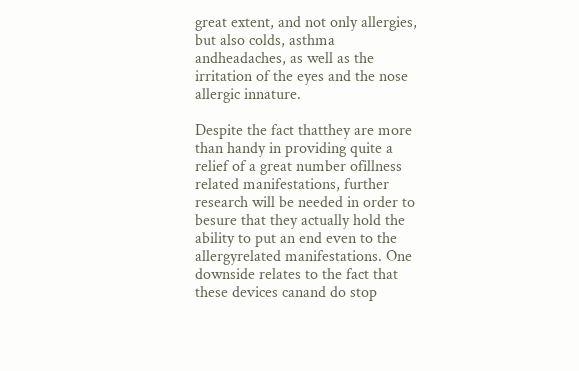great extent, and not only allergies, but also colds, asthma andheadaches, as well as the irritation of the eyes and the nose allergic innature.

Despite the fact thatthey are more than handy in providing quite a relief of a great number ofillness related manifestations, further research will be needed in order to besure that they actually hold the ability to put an end even to the allergyrelated manifestations. One downside relates to the fact that these devices canand do stop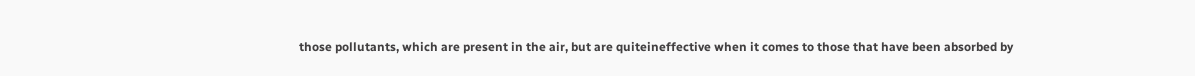those pollutants, which are present in the air, but are quiteineffective when it comes to those that have been absorbed by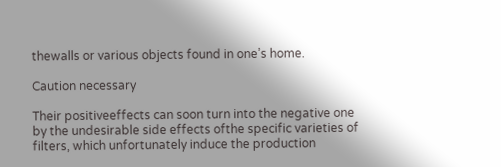thewalls or various objects found in one’s home.

Caution necessary

Their positiveeffects can soon turn into the negative one by the undesirable side effects ofthe specific varieties of filters, which unfortunately induce the production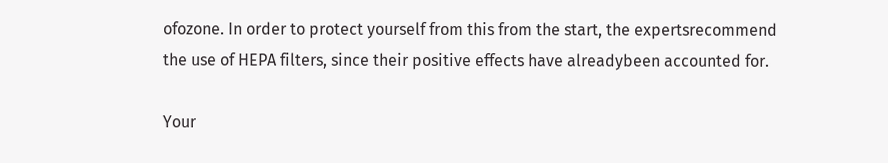ofozone. In order to protect yourself from this from the start, the expertsrecommend the use of HEPA filters, since their positive effects have alreadybeen accounted for.

Your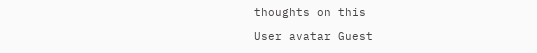thoughts on this

User avatar Guest